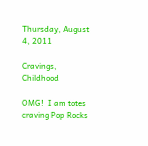Thursday, August 4, 2011

Cravings, Childhood

OMG!  I am totes craving Pop Rocks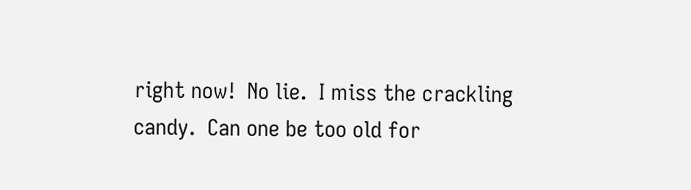right now!  No lie.  I miss the crackling candy.  Can one be too old for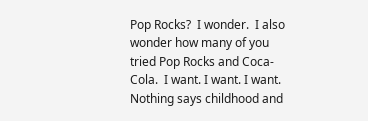Pop Rocks?  I wonder.  I also wonder how many of you tried Pop Rocks and Coca-Cola.  I want. I want. I want.  Nothing says childhood and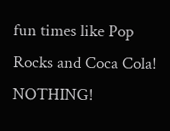fun times like Pop Rocks and Coca Cola!  NOTHING!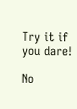Try it if you dare!

No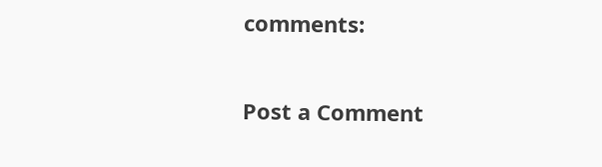comments:

Post a Comment